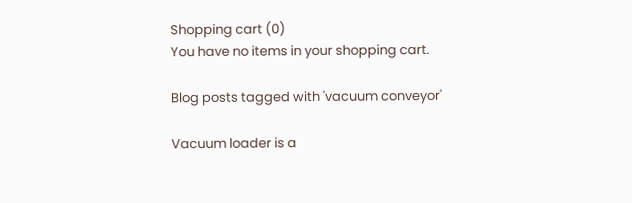Shopping cart (0)
You have no items in your shopping cart.

Blog posts tagged with 'vacuum conveyor'

Vacuum loader is a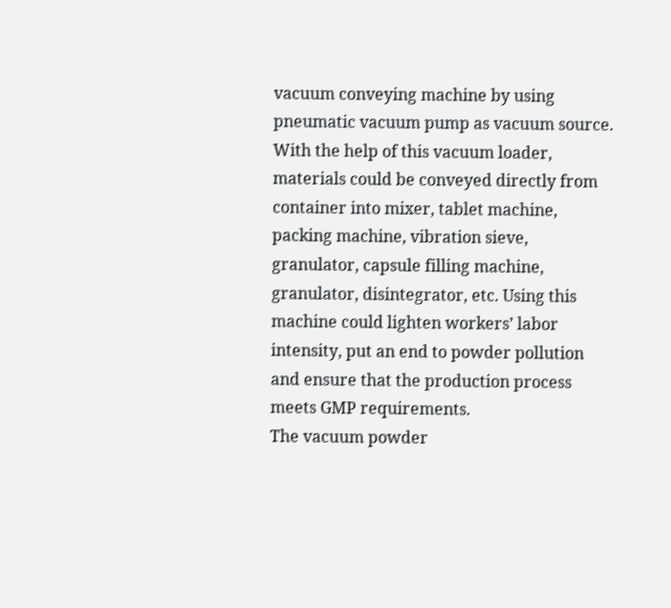vacuum conveying machine by using pneumatic vacuum pump as vacuum source. With the help of this vacuum loader, materials could be conveyed directly from container into mixer, tablet machine, packing machine, vibration sieve, granulator, capsule filling machine, granulator, disintegrator, etc. Using this machine could lighten workers’ labor intensity, put an end to powder pollution and ensure that the production process meets GMP requirements.
The vacuum powder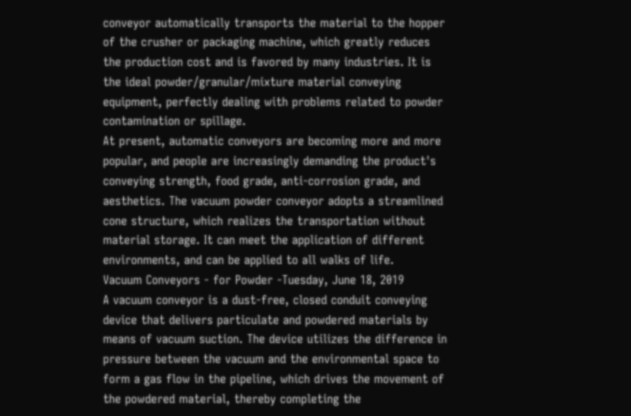conveyor automatically transports the material to the hopper of the crusher or packaging machine, which greatly reduces the production cost and is favored by many industries. It is the ideal powder/granular/mixture material conveying equipment, perfectly dealing with problems related to powder contamination or spillage.
At present, automatic conveyors are becoming more and more popular, and people are increasingly demanding the product's conveying strength, food grade, anti-corrosion grade, and aesthetics. The vacuum powder conveyor adopts a streamlined cone structure, which realizes the transportation without material storage. It can meet the application of different environments, and can be applied to all walks of life.
Vacuum Conveyors - for Powder -Tuesday, June 18, 2019
A vacuum conveyor is a dust-free, closed conduit conveying device that delivers particulate and powdered materials by means of vacuum suction. The device utilizes the difference in pressure between the vacuum and the environmental space to form a gas flow in the pipeline, which drives the movement of the powdered material, thereby completing the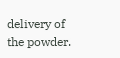delivery of the powder.